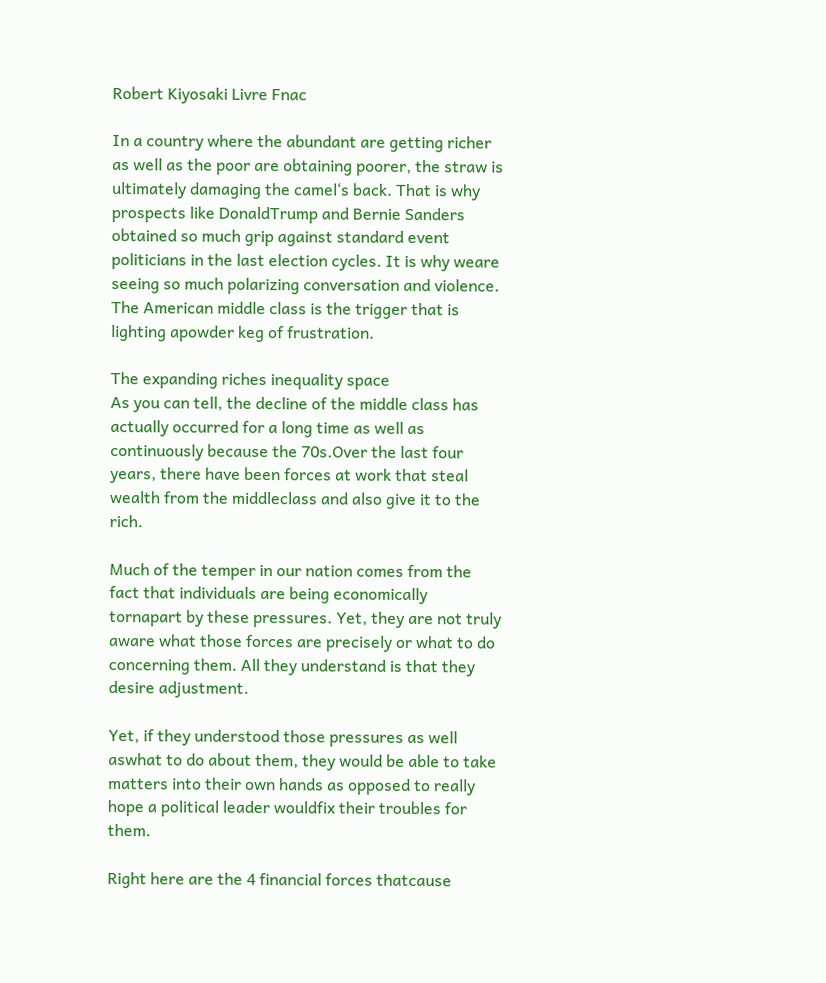Robert Kiyosaki Livre Fnac

In a country where the abundant are getting richer as well as the poor are obtaining poorer, the straw is ultimately damaging the camel‘s back. That is why prospects like DonaldTrump and Bernie Sanders obtained so much grip against standard event politicians in the last election cycles. It is why weare seeing so much polarizing conversation and violence. The American middle class is the trigger that is lighting apowder keg of frustration.

The expanding riches inequality space
As you can tell, the decline of the middle class has actually occurred for a long time as well as continuously because the 70s.Over the last four years, there have been forces at work that steal wealth from the middleclass and also give it to the rich.

Much of the temper in our nation comes from the fact that individuals are being economically tornapart by these pressures. Yet, they are not truly aware what those forces are precisely or what to do concerning them. All they understand is that they desire adjustment.

Yet, if they understood those pressures as well aswhat to do about them, they would be able to take matters into their own hands as opposed to really hope a political leader wouldfix their troubles for them.

Right here are the 4 financial forces thatcause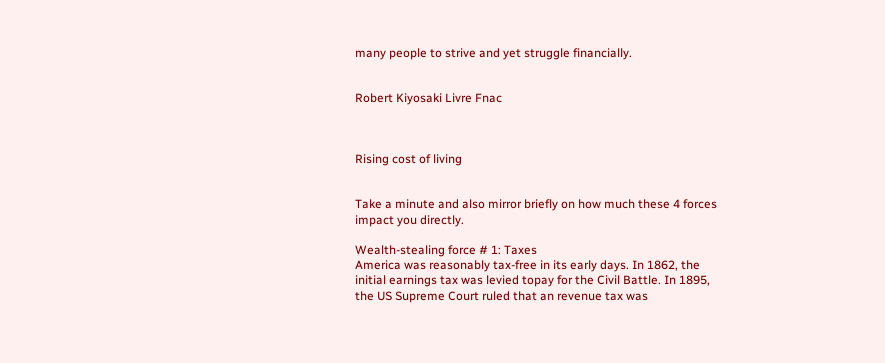many people to strive and yet struggle financially.


Robert Kiyosaki Livre Fnac



Rising cost of living


Take a minute and also mirror briefly on how much these 4 forces impact you directly.

Wealth-stealing force # 1: Taxes
America was reasonably tax-free in its early days. In 1862, the initial earnings tax was levied topay for the Civil Battle. In 1895, the US Supreme Court ruled that an revenue tax was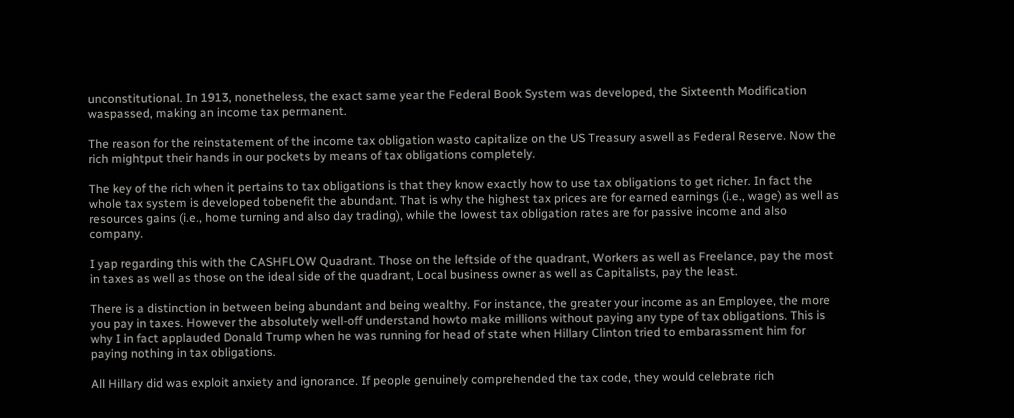unconstitutional. In 1913, nonetheless, the exact same year the Federal Book System was developed, the Sixteenth Modification waspassed, making an income tax permanent.

The reason for the reinstatement of the income tax obligation wasto capitalize on the US Treasury aswell as Federal Reserve. Now the rich mightput their hands in our pockets by means of tax obligations completely.

The key of the rich when it pertains to tax obligations is that they know exactly how to use tax obligations to get richer. In fact the whole tax system is developed tobenefit the abundant. That is why the highest tax prices are for earned earnings (i.e., wage) as well as resources gains (i.e., home turning and also day trading), while the lowest tax obligation rates are for passive income and also company.

I yap regarding this with the CASHFLOW Quadrant. Those on the leftside of the quadrant, Workers as well as Freelance, pay the most in taxes as well as those on the ideal side of the quadrant, Local business owner as well as Capitalists, pay the least.

There is a distinction in between being abundant and being wealthy. For instance, the greater your income as an Employee, the more you pay in taxes. However the absolutely well-off understand howto make millions without paying any type of tax obligations. This is why I in fact applauded Donald Trump when he was running for head of state when Hillary Clinton tried to embarassment him for paying nothing in tax obligations.

All Hillary did was exploit anxiety and ignorance. If people genuinely comprehended the tax code, they would celebrate rich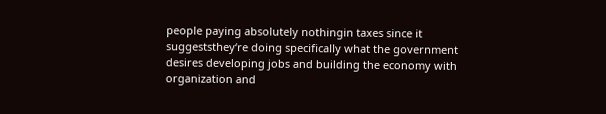people paying absolutely nothingin taxes since it suggeststhey‘re doing specifically what the government desires developing jobs and building the economy with organization and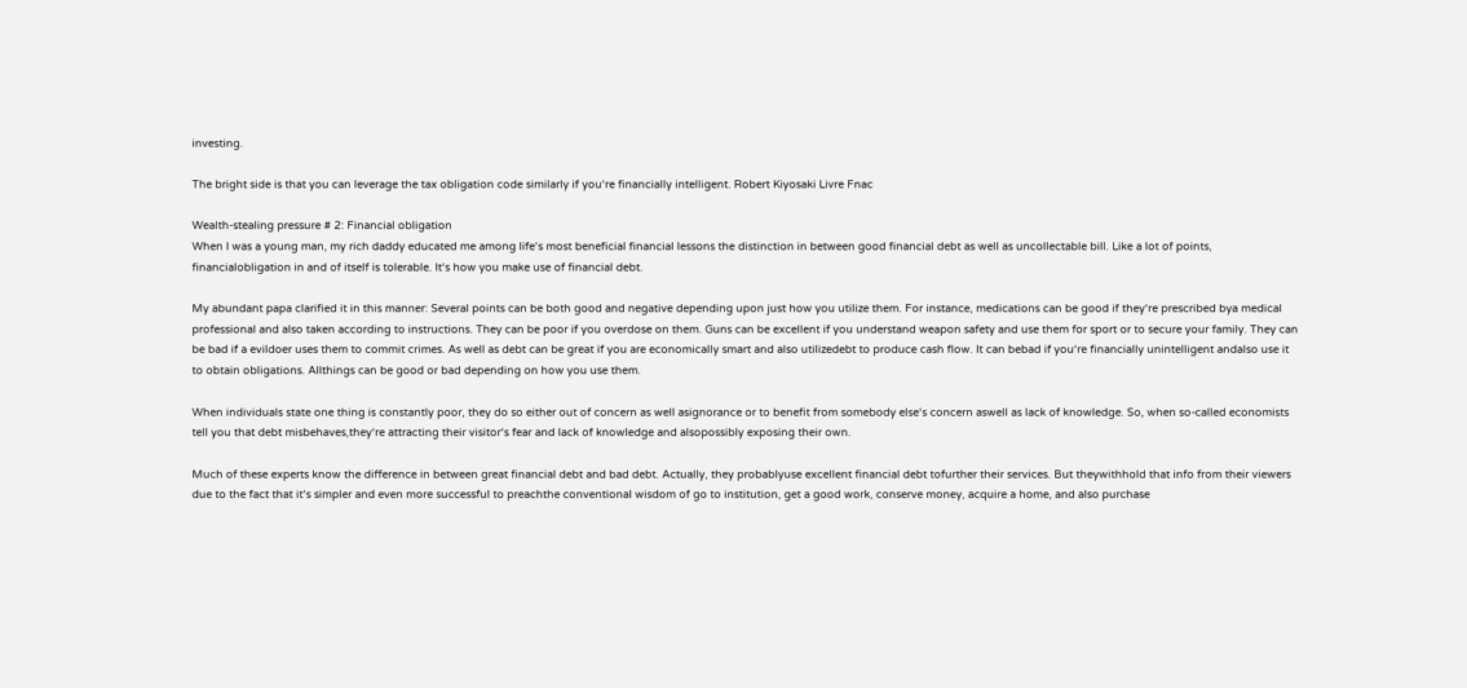investing.

The bright side is that you can leverage the tax obligation code similarly if you‘re financially intelligent. Robert Kiyosaki Livre Fnac

Wealth-stealing pressure # 2: Financial obligation
When I was a young man, my rich daddy educated me among life‘s most beneficial financial lessons the distinction in between good financial debt as well as uncollectable bill. Like a lot of points, financialobligation in and of itself is tolerable. It‘s how you make use of financial debt.

My abundant papa clarified it in this manner: Several points can be both good and negative depending upon just how you utilize them. For instance, medications can be good if they‘re prescribed bya medical professional and also taken according to instructions. They can be poor if you overdose on them. Guns can be excellent if you understand weapon safety and use them for sport or to secure your family. They can be bad if a evildoer uses them to commit crimes. As well as debt can be great if you are economically smart and also utilizedebt to produce cash flow. It can bebad if you‘re financially unintelligent andalso use it to obtain obligations. Allthings can be good or bad depending on how you use them.

When individuals state one thing is constantly poor, they do so either out of concern as well asignorance or to benefit from somebody else‘s concern aswell as lack of knowledge. So, when so-called economists tell you that debt misbehaves,they‘re attracting their visitor‘s fear and lack of knowledge and alsopossibly exposing their own.

Much of these experts know the difference in between great financial debt and bad debt. Actually, they probablyuse excellent financial debt tofurther their services. But theywithhold that info from their viewers due to the fact that it‘s simpler and even more successful to preachthe conventional wisdom of go to institution, get a good work, conserve money, acquire a home, and also purchase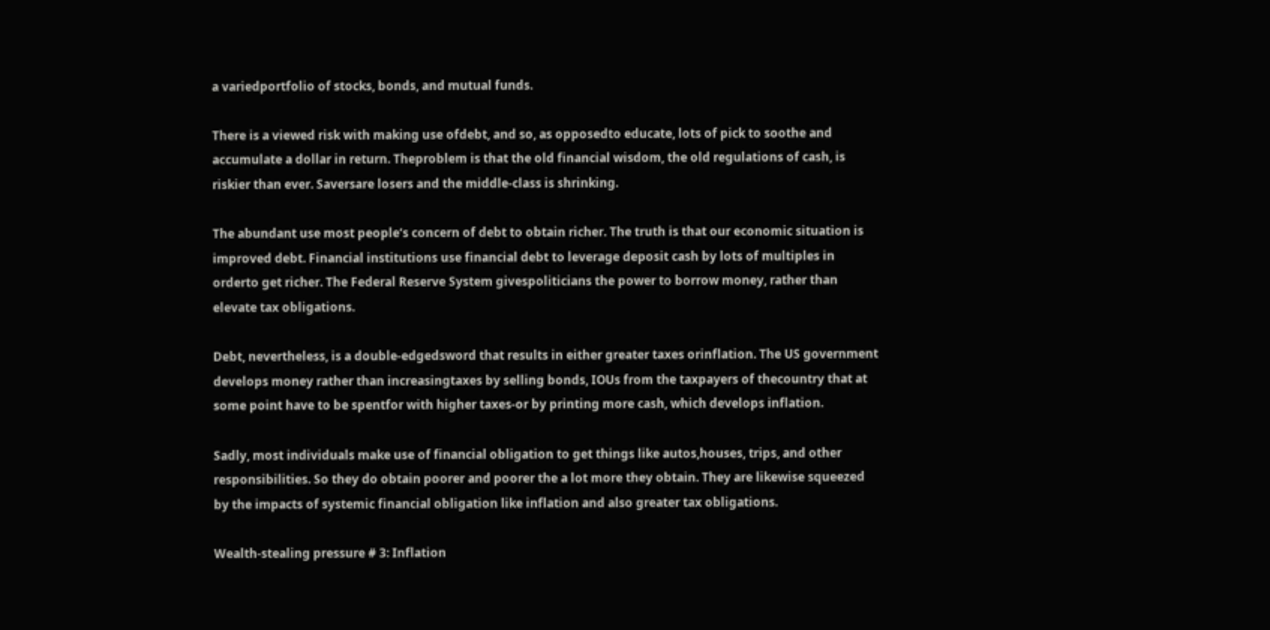a variedportfolio of stocks, bonds, and mutual funds.

There is a viewed risk with making use ofdebt, and so, as opposedto educate, lots of pick to soothe and accumulate a dollar in return. Theproblem is that the old financial wisdom, the old regulations of cash, is riskier than ever. Saversare losers and the middle-class is shrinking.

The abundant use most people‘s concern of debt to obtain richer. The truth is that our economic situation is improved debt. Financial institutions use financial debt to leverage deposit cash by lots of multiples in orderto get richer. The Federal Reserve System givespoliticians the power to borrow money, rather than elevate tax obligations.

Debt, nevertheless, is a double-edgedsword that results in either greater taxes orinflation. The US government develops money rather than increasingtaxes by selling bonds, IOUs from the taxpayers of thecountry that at some point have to be spentfor with higher taxes-or by printing more cash, which develops inflation.

Sadly, most individuals make use of financial obligation to get things like autos,houses, trips, and other responsibilities. So they do obtain poorer and poorer the a lot more they obtain. They are likewise squeezed by the impacts of systemic financial obligation like inflation and also greater tax obligations.

Wealth-stealing pressure # 3: Inflation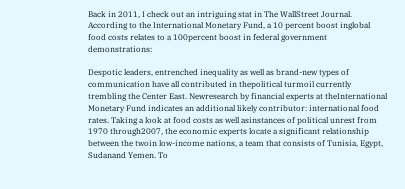Back in 2011, I check out an intriguing stat in The WallStreet Journal. According to the International Monetary Fund, a 10 percent boost inglobal food costs relates to a 100percent boost in federal government demonstrations:

Despotic leaders, entrenched inequality as well as brand-new types of communication have all contributed in thepolitical turmoil currently trembling the Center East. Newresearch by financial experts at theInternational Monetary Fund indicates an additional likely contributor: international food rates. Taking a look at food costs as well asinstances of political unrest from 1970 through2007, the economic experts locate a significant relationship between the twoin low-income nations, a team that consists of Tunisia, Egypt, Sudanand Yemen. To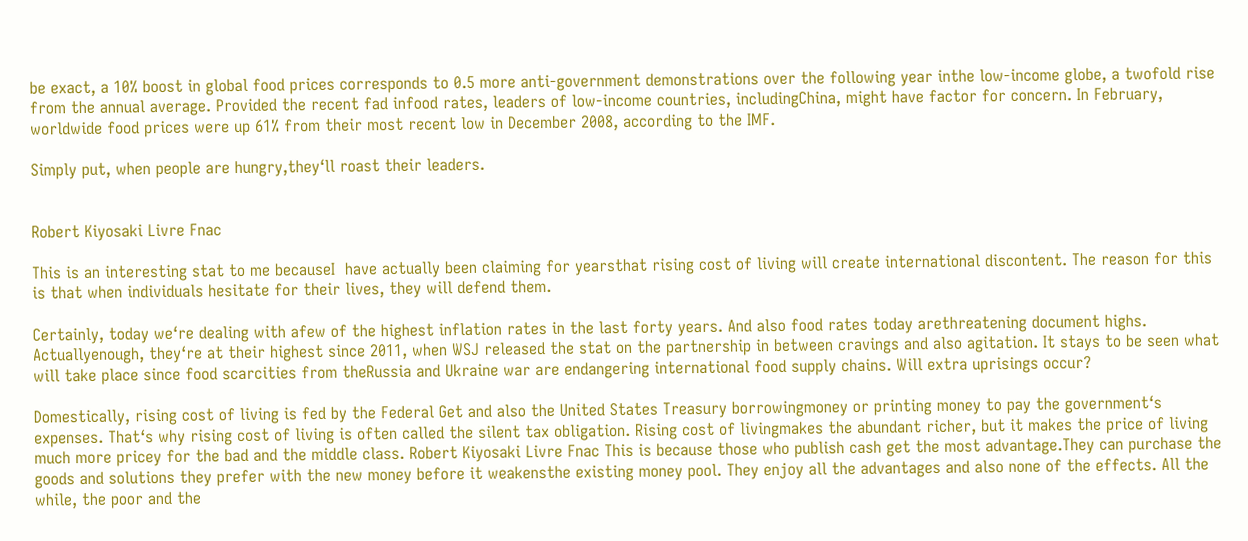be exact, a 10% boost in global food prices corresponds to 0.5 more anti-government demonstrations over the following year inthe low-income globe, a twofold rise from the annual average. Provided the recent fad infood rates, leaders of low-income countries, includingChina, might have factor for concern. In February, worldwide food prices were up 61% from their most recent low in December 2008, according to the IMF.

Simply put, when people are hungry,they‘ll roast their leaders.


Robert Kiyosaki Livre Fnac

This is an interesting stat to me becauseI  have actually been claiming for yearsthat rising cost of living will create international discontent. The reason for this is that when individuals hesitate for their lives, they will defend them.

Certainly, today we‘re dealing with afew of the highest inflation rates in the last forty years. And also food rates today arethreatening document highs. Actuallyenough, they‘re at their highest since 2011, when WSJ released the stat on the partnership in between cravings and also agitation. It stays to be seen what will take place since food scarcities from theRussia and Ukraine war are endangering international food supply chains. Will extra uprisings occur?

Domestically, rising cost of living is fed by the Federal Get and also the United States Treasury borrowingmoney or printing money to pay the government‘s expenses. That‘s why rising cost of living is often called the silent tax obligation. Rising cost of livingmakes the abundant richer, but it makes the price of living much more pricey for the bad and the middle class. Robert Kiyosaki Livre Fnac This is because those who publish cash get the most advantage.They can purchase the goods and solutions they prefer with the new money before it weakensthe existing money pool. They enjoy all the advantages and also none of the effects. All the while, the poor and the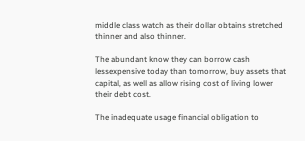middle class watch as their dollar obtains stretched thinner and also thinner.

The abundant know they can borrow cash lessexpensive today than tomorrow, buy assets that capital, as well as allow rising cost of living lower their debt cost.

The inadequate usage financial obligation to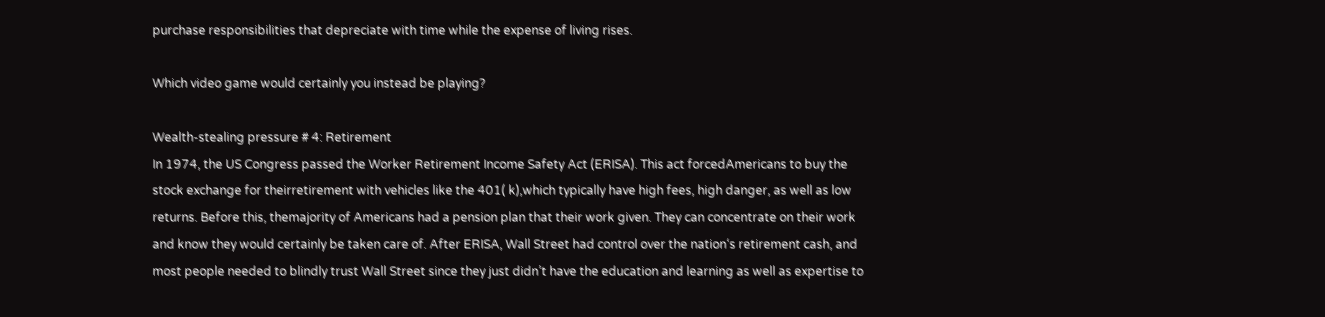purchase responsibilities that depreciate with time while the expense of living rises.

Which video game would certainly you instead be playing?

Wealth-stealing pressure # 4: Retirement
In 1974, the US Congress passed the Worker Retirement Income Safety Act (ERISA). This act forcedAmericans to buy the stock exchange for theirretirement with vehicles like the 401( k),which typically have high fees, high danger, as well as low returns. Before this, themajority of Americans had a pension plan that their work given. They can concentrate on their work and know they would certainly be taken care of. After ERISA, Wall Street had control over the nation‘s retirement cash, and most people needed to blindly trust Wall Street since they just didn’t have the education and learning as well as expertise to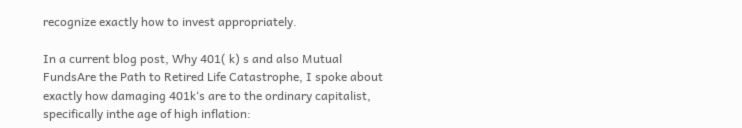recognize exactly how to invest appropriately.

In a current blog post, Why 401( k) s and also Mutual FundsAre the Path to Retired Life Catastrophe, I spoke about exactly how damaging 401k‘s are to the ordinary capitalist, specifically inthe age of high inflation: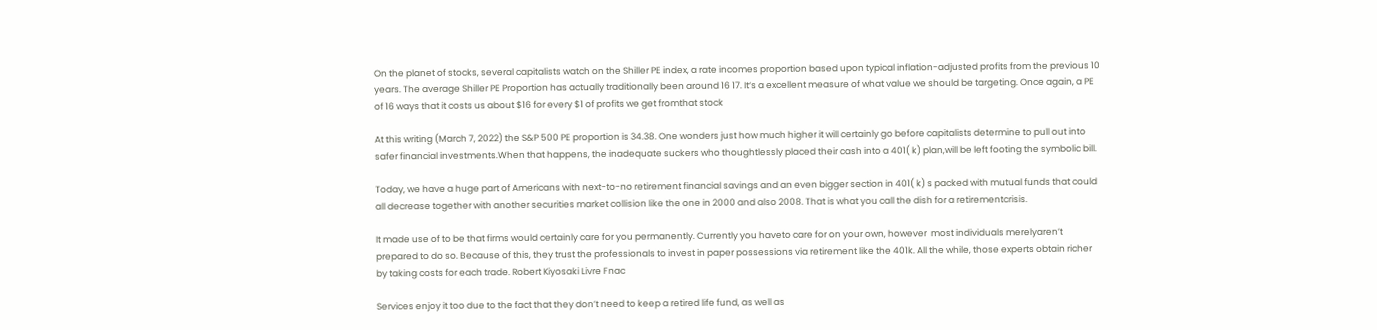On the planet of stocks, several capitalists watch on the Shiller PE index, a rate incomes proportion based upon typical inflation-adjusted profits from the previous 10 years. The average Shiller PE Proportion has actually traditionally been around 16 17. It‘s a excellent measure of what value we should be targeting. Once again, a PE of 16 ways that it costs us about $16 for every $1 of profits we get fromthat stock

At this writing (March 7, 2022) the S&P 500 PE proportion is 34.38. One wonders just how much higher it will certainly go before capitalists determine to pull out into safer financial investments.When that happens, the inadequate suckers who thoughtlessly placed their cash into a 401( k) plan,will be left footing the symbolic bill.

Today, we have a huge part of Americans with next-to-no retirement financial savings and an even bigger section in 401( k) s packed with mutual funds that could all decrease together with another securities market collision like the one in 2000 and also 2008. That is what you call the dish for a retirementcrisis.

It made use of to be that firms would certainly care for you permanently. Currently you haveto care for on your own, however  most individuals merelyaren’t prepared to do so. Because of this, they trust the professionals to invest in paper possessions via retirement like the 401k. All the while, those experts obtain richer by taking costs for each trade. Robert Kiyosaki Livre Fnac

Services enjoy it too due to the fact that they don’t need to keep a retired life fund, as well as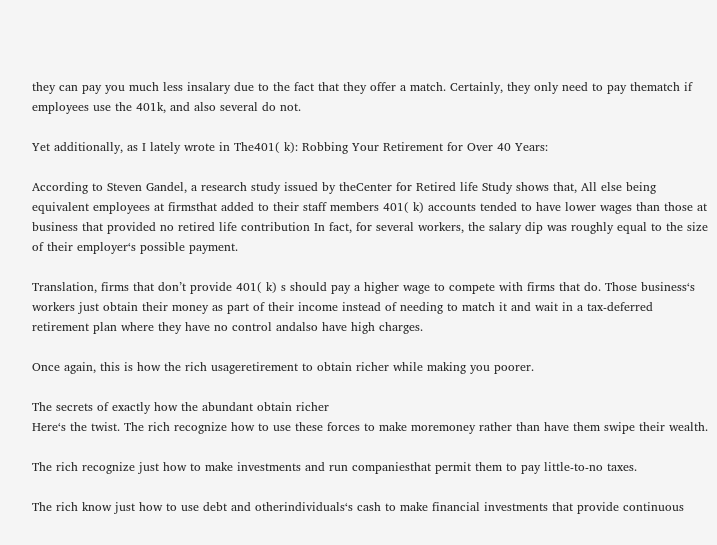they can pay you much less insalary due to the fact that they offer a match. Certainly, they only need to pay thematch if employees use the 401k, and also several do not.

Yet additionally, as I lately wrote in The401( k): Robbing Your Retirement for Over 40 Years:

According to Steven Gandel, a research study issued by theCenter for Retired life Study shows that, All else being equivalent employees at firmsthat added to their staff members 401( k) accounts tended to have lower wages than those at business that provided no retired life contribution In fact, for several workers, the salary dip was roughly equal to the size of their employer‘s possible payment.

Translation, firms that don’t provide 401( k) s should pay a higher wage to compete with firms that do. Those business‘s workers just obtain their money as part of their income instead of needing to match it and wait in a tax-deferred retirement plan where they have no control andalso have high charges.

Once again, this is how the rich usageretirement to obtain richer while making you poorer.

The secrets of exactly how the abundant obtain richer
Here‘s the twist. The rich recognize how to use these forces to make moremoney rather than have them swipe their wealth.

The rich recognize just how to make investments and run companiesthat permit them to pay little-to-no taxes.

The rich know just how to use debt and otherindividuals‘s cash to make financial investments that provide continuous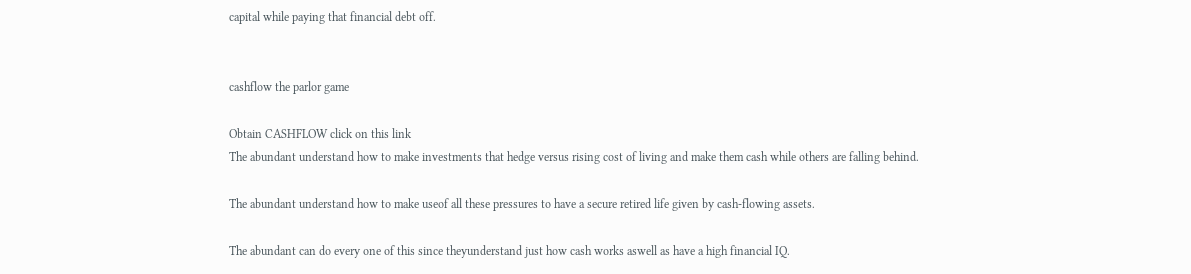capital while paying that financial debt off.


cashflow the parlor game

Obtain CASHFLOW click on this link
The abundant understand how to make investments that hedge versus rising cost of living and make them cash while others are falling behind.

The abundant understand how to make useof all these pressures to have a secure retired life given by cash-flowing assets.

The abundant can do every one of this since theyunderstand just how cash works aswell as have a high financial IQ.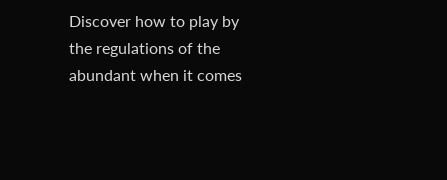Discover how to play by the regulations of the abundant when it comes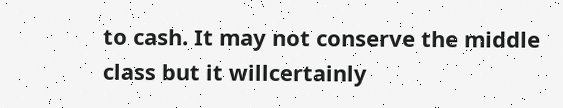to cash. It may not conserve the middle class but it willcertainly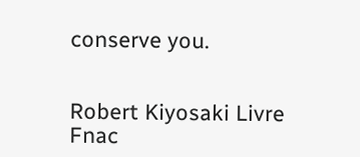conserve you.


Robert Kiyosaki Livre Fnac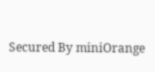Secured By miniOrange